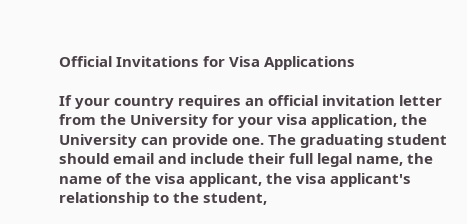Official Invitations for Visa Applications

If your country requires an official invitation letter from the University for your visa application, the University can provide one. The graduating student should email and include their full legal name, the name of the visa applicant, the visa applicant's relationship to the student,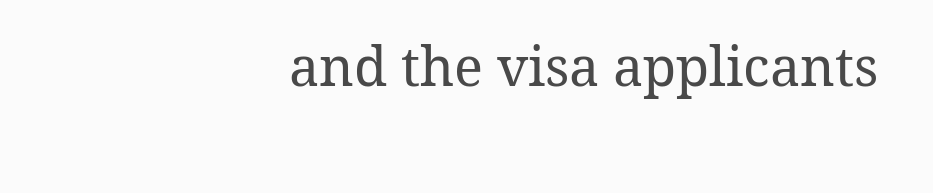and the visa applicants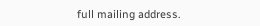full mailing address.